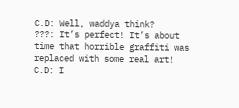C.D: Well, waddya think?
???: It’s perfect! It’s about time that horrible graffiti was replaced with some real art!
C.D: I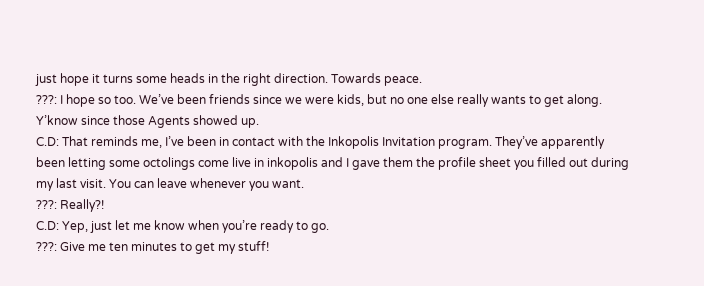just hope it turns some heads in the right direction. Towards peace.
???: I hope so too. We’ve been friends since we were kids, but no one else really wants to get along. Y’know since those Agents showed up.
C.D: That reminds me, I’ve been in contact with the Inkopolis Invitation program. They’ve apparently been letting some octolings come live in inkopolis and I gave them the profile sheet you filled out during my last visit. You can leave whenever you want.
???: Really?!
C.D: Yep, just let me know when you’re ready to go.
???: Give me ten minutes to get my stuff!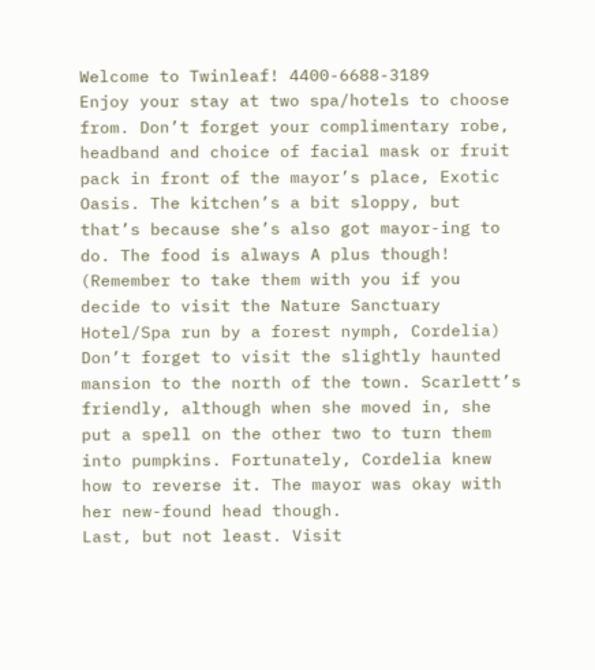Welcome to Twinleaf! 4400-6688-3189
Enjoy your stay at two spa/hotels to choose from. Don’t forget your complimentary robe, headband and choice of facial mask or fruit pack in front of the mayor’s place, Exotic Oasis. The kitchen’s a bit sloppy, but that’s because she’s also got mayor-ing to do. The food is always A plus though!
(Remember to take them with you if you decide to visit the Nature Sanctuary Hotel/Spa run by a forest nymph, Cordelia)
Don’t forget to visit the slightly haunted mansion to the north of the town. Scarlett’s friendly, although when she moved in, she put a spell on the other two to turn them into pumpkins. Fortunately, Cordelia knew how to reverse it. The mayor was okay with her new-found head though.
Last, but not least. Visit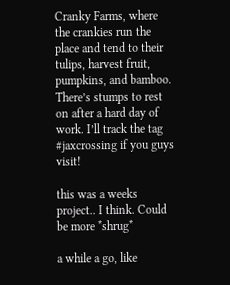Cranky Farms, where the crankies run the place and tend to their tulips, harvest fruit, pumpkins, and bamboo. There’s stumps to rest on after a hard day of work. I’ll track the tag #jaxcrossing if you guys visit!

this was a weeks project.. I think. Could be more *shrug*

a while a go, like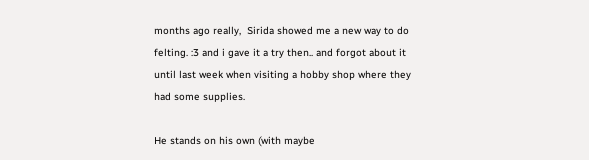months ago really,  Sirida showed me a new way to do felting. :3 and i gave it a try then.. and forgot about it until last week when visiting a hobby shop where they had some supplies.

He stands on his own (with maybe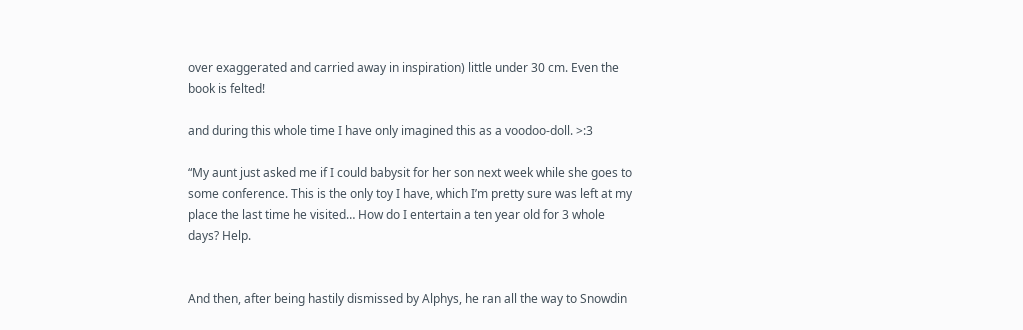over exaggerated and carried away in inspiration) little under 30 cm. Even the book is felted!

and during this whole time I have only imagined this as a voodoo-doll. >:3

“My aunt just asked me if I could babysit for her son next week while she goes to some conference. This is the only toy I have, which I’m pretty sure was left at my place the last time he visited… How do I entertain a ten year old for 3 whole days? Help.


And then, after being hastily dismissed by Alphys, he ran all the way to Snowdin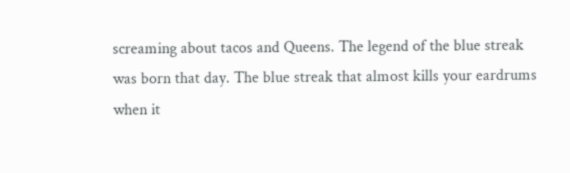screaming about tacos and Queens. The legend of the blue streak was born that day. The blue streak that almost kills your eardrums when it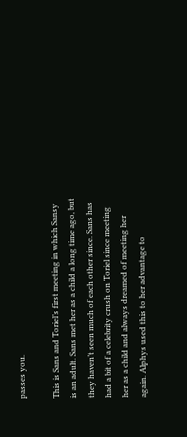passes you.

This is Sans and Toriel’s first meeting in which Sansy is an adult. Sans met her as a child a long time ago, but they haven’t seen much of each other since. Sans has had a bit of a celebrity crush on Toriel since meeting her as a child and always dreamed of meeting her again. Alphys used this to her advantage to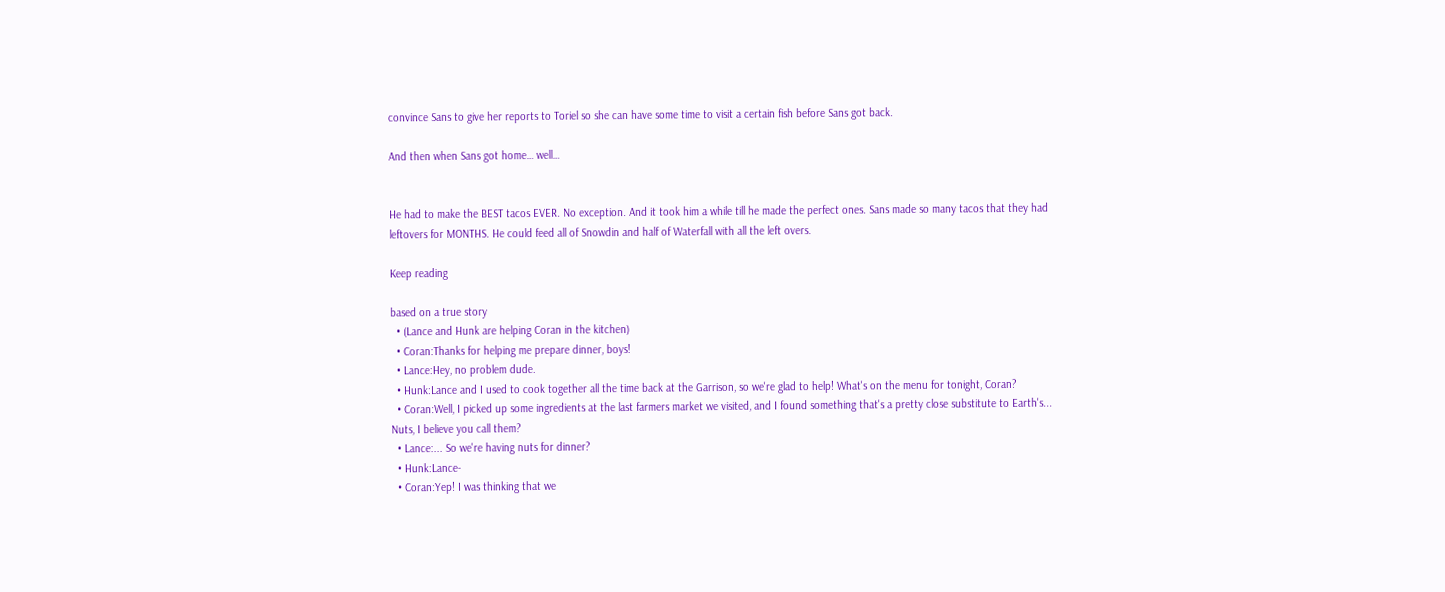convince Sans to give her reports to Toriel so she can have some time to visit a certain fish before Sans got back.

And then when Sans got home… well…


He had to make the BEST tacos EVER. No exception. And it took him a while till he made the perfect ones. Sans made so many tacos that they had leftovers for MONTHS. He could feed all of Snowdin and half of Waterfall with all the left overs.

Keep reading

based on a true story
  • (Lance and Hunk are helping Coran in the kitchen)
  • Coran:Thanks for helping me prepare dinner, boys!
  • Lance:Hey, no problem dude.
  • Hunk:Lance and I used to cook together all the time back at the Garrison, so we're glad to help! What's on the menu for tonight, Coran?
  • Coran:Well, I picked up some ingredients at the last farmers market we visited, and I found something that's a pretty close substitute to Earth's... Nuts, I believe you call them?
  • Lance:... So we're having nuts for dinner?
  • Hunk:Lance-
  • Coran:Yep! I was thinking that we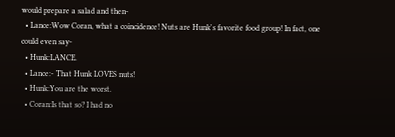would prepare a salad and then-
  • Lance:Wow Coran, what a coincidence! Nuts are Hunk's favorite food group! In fact, one could even say-
  • Hunk:LANCE.
  • Lance:- That Hunk LOVES nuts!
  • Hunk:You are the worst.
  • Coran:Is that so? I had no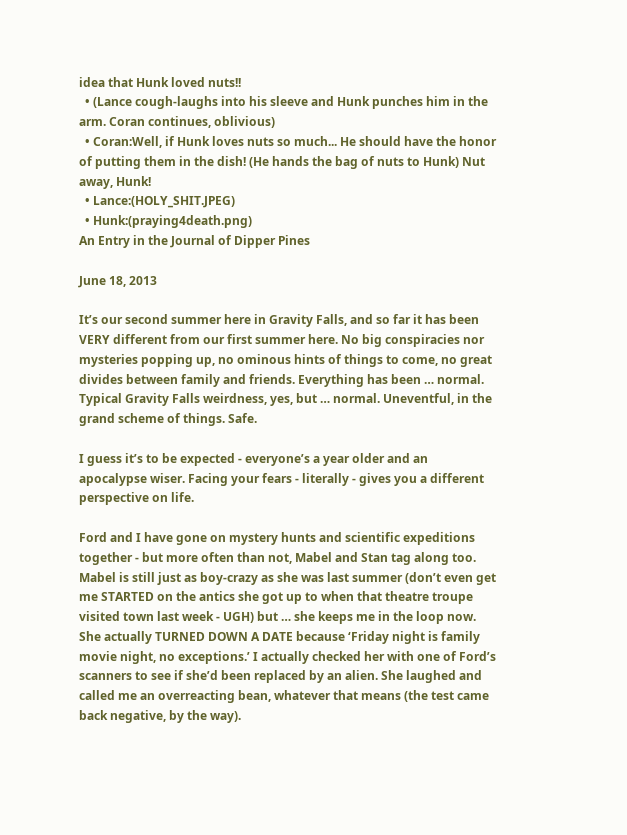idea that Hunk loved nuts!!
  • (Lance cough-laughs into his sleeve and Hunk punches him in the arm. Coran continues, oblivious)
  • Coran:Well, if Hunk loves nuts so much... He should have the honor of putting them in the dish! (He hands the bag of nuts to Hunk) Nut away, Hunk!
  • Lance:(HOLY_SHIT.JPEG)
  • Hunk:(praying4death.png)
An Entry in the Journal of Dipper Pines

June 18, 2013

It’s our second summer here in Gravity Falls, and so far it has been VERY different from our first summer here. No big conspiracies nor mysteries popping up, no ominous hints of things to come, no great divides between family and friends. Everything has been … normal. Typical Gravity Falls weirdness, yes, but … normal. Uneventful, in the grand scheme of things. Safe.

I guess it’s to be expected - everyone’s a year older and an apocalypse wiser. Facing your fears - literally - gives you a different perspective on life.

Ford and I have gone on mystery hunts and scientific expeditions together - but more often than not, Mabel and Stan tag along too. Mabel is still just as boy-crazy as she was last summer (don’t even get me STARTED on the antics she got up to when that theatre troupe visited town last week - UGH) but … she keeps me in the loop now. She actually TURNED DOWN A DATE because ‘Friday night is family movie night, no exceptions.’ I actually checked her with one of Ford’s scanners to see if she’d been replaced by an alien. She laughed and called me an overreacting bean, whatever that means (the test came back negative, by the way).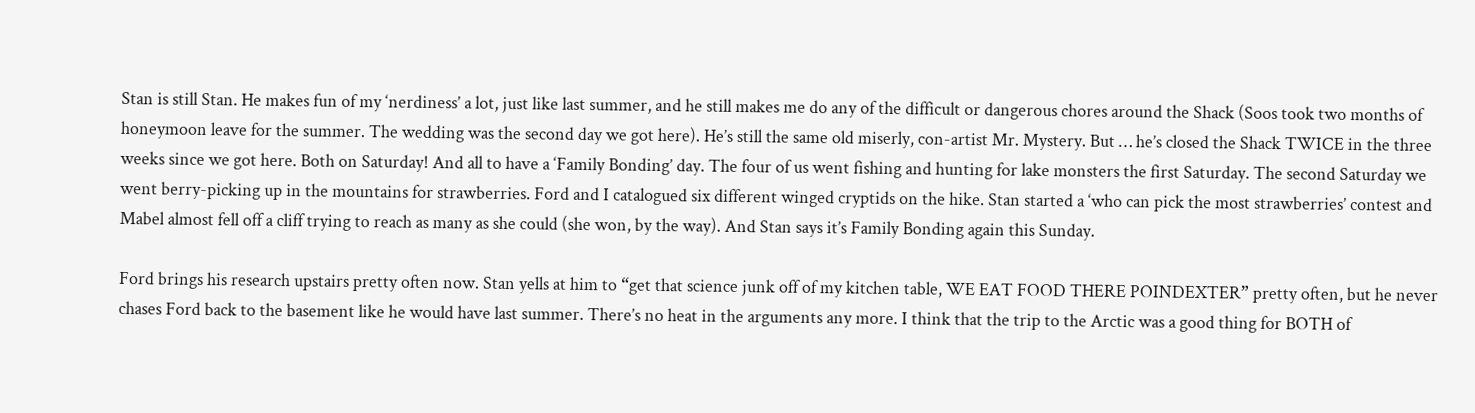Stan is still Stan. He makes fun of my ‘nerdiness’ a lot, just like last summer, and he still makes me do any of the difficult or dangerous chores around the Shack (Soos took two months of honeymoon leave for the summer. The wedding was the second day we got here). He’s still the same old miserly, con-artist Mr. Mystery. But … he’s closed the Shack TWICE in the three weeks since we got here. Both on Saturday! And all to have a ‘Family Bonding’ day. The four of us went fishing and hunting for lake monsters the first Saturday. The second Saturday we went berry-picking up in the mountains for strawberries. Ford and I catalogued six different winged cryptids on the hike. Stan started a ‘who can pick the most strawberries’ contest and Mabel almost fell off a cliff trying to reach as many as she could (she won, by the way). And Stan says it’s Family Bonding again this Sunday.

Ford brings his research upstairs pretty often now. Stan yells at him to “get that science junk off of my kitchen table, WE EAT FOOD THERE POINDEXTER” pretty often, but he never chases Ford back to the basement like he would have last summer. There’s no heat in the arguments any more. I think that the trip to the Arctic was a good thing for BOTH of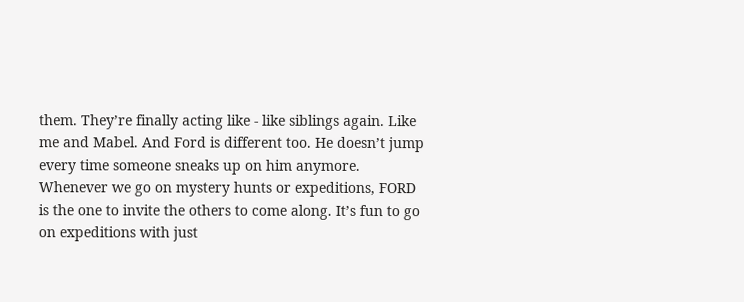them. They’re finally acting like - like siblings again. Like me and Mabel. And Ford is different too. He doesn’t jump every time someone sneaks up on him anymore. Whenever we go on mystery hunts or expeditions, FORD is the one to invite the others to come along. It’s fun to go on expeditions with just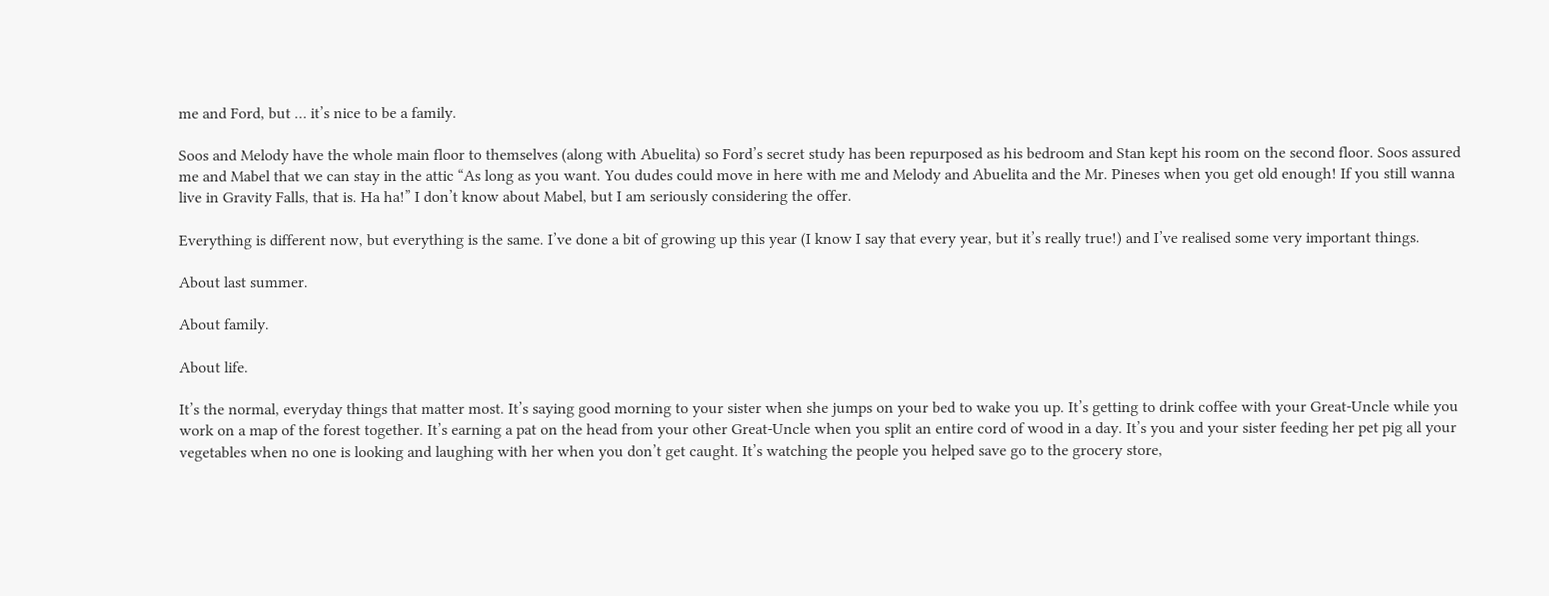me and Ford, but … it’s nice to be a family.

Soos and Melody have the whole main floor to themselves (along with Abuelita) so Ford’s secret study has been repurposed as his bedroom and Stan kept his room on the second floor. Soos assured me and Mabel that we can stay in the attic “As long as you want. You dudes could move in here with me and Melody and Abuelita and the Mr. Pineses when you get old enough! If you still wanna live in Gravity Falls, that is. Ha ha!” I don’t know about Mabel, but I am seriously considering the offer.

Everything is different now, but everything is the same. I’ve done a bit of growing up this year (I know I say that every year, but it’s really true!) and I’ve realised some very important things.

About last summer.

About family.

About life.

It’s the normal, everyday things that matter most. It’s saying good morning to your sister when she jumps on your bed to wake you up. It’s getting to drink coffee with your Great-Uncle while you work on a map of the forest together. It’s earning a pat on the head from your other Great-Uncle when you split an entire cord of wood in a day. It’s you and your sister feeding her pet pig all your vegetables when no one is looking and laughing with her when you don’t get caught. It’s watching the people you helped save go to the grocery store,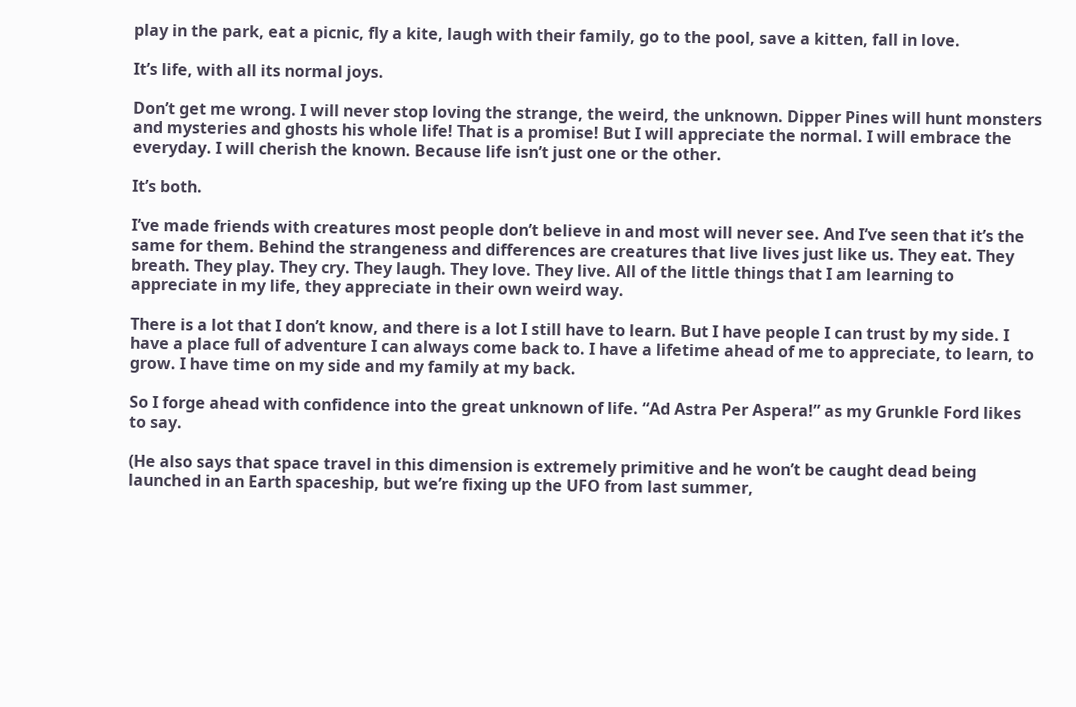play in the park, eat a picnic, fly a kite, laugh with their family, go to the pool, save a kitten, fall in love.

It’s life, with all its normal joys.

Don’t get me wrong. I will never stop loving the strange, the weird, the unknown. Dipper Pines will hunt monsters and mysteries and ghosts his whole life! That is a promise! But I will appreciate the normal. I will embrace the everyday. I will cherish the known. Because life isn’t just one or the other.

It’s both.

I’ve made friends with creatures most people don’t believe in and most will never see. And I’ve seen that it’s the same for them. Behind the strangeness and differences are creatures that live lives just like us. They eat. They breath. They play. They cry. They laugh. They love. They live. All of the little things that I am learning to appreciate in my life, they appreciate in their own weird way.

There is a lot that I don’t know, and there is a lot I still have to learn. But I have people I can trust by my side. I have a place full of adventure I can always come back to. I have a lifetime ahead of me to appreciate, to learn, to grow. I have time on my side and my family at my back.

So I forge ahead with confidence into the great unknown of life. “Ad Astra Per Aspera!” as my Grunkle Ford likes to say.

(He also says that space travel in this dimension is extremely primitive and he won’t be caught dead being launched in an Earth spaceship, but we’re fixing up the UFO from last summer,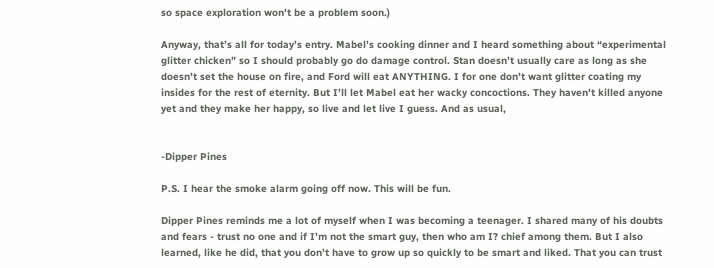so space exploration won’t be a problem soon.)

Anyway, that’s all for today’s entry. Mabel’s cooking dinner and I heard something about “experimental glitter chicken” so I should probably go do damage control. Stan doesn’t usually care as long as she doesn’t set the house on fire, and Ford will eat ANYTHING. I for one don’t want glitter coating my insides for the rest of eternity. But I’ll let Mabel eat her wacky concoctions. They haven’t killed anyone yet and they make her happy, so live and let live I guess. And as usual,


-Dipper Pines

P.S. I hear the smoke alarm going off now. This will be fun.

Dipper Pines reminds me a lot of myself when I was becoming a teenager. I shared many of his doubts and fears - trust no one and if I’m not the smart guy, then who am I? chief among them. But I also learned, like he did, that you don’t have to grow up so quickly to be smart and liked. That you can trust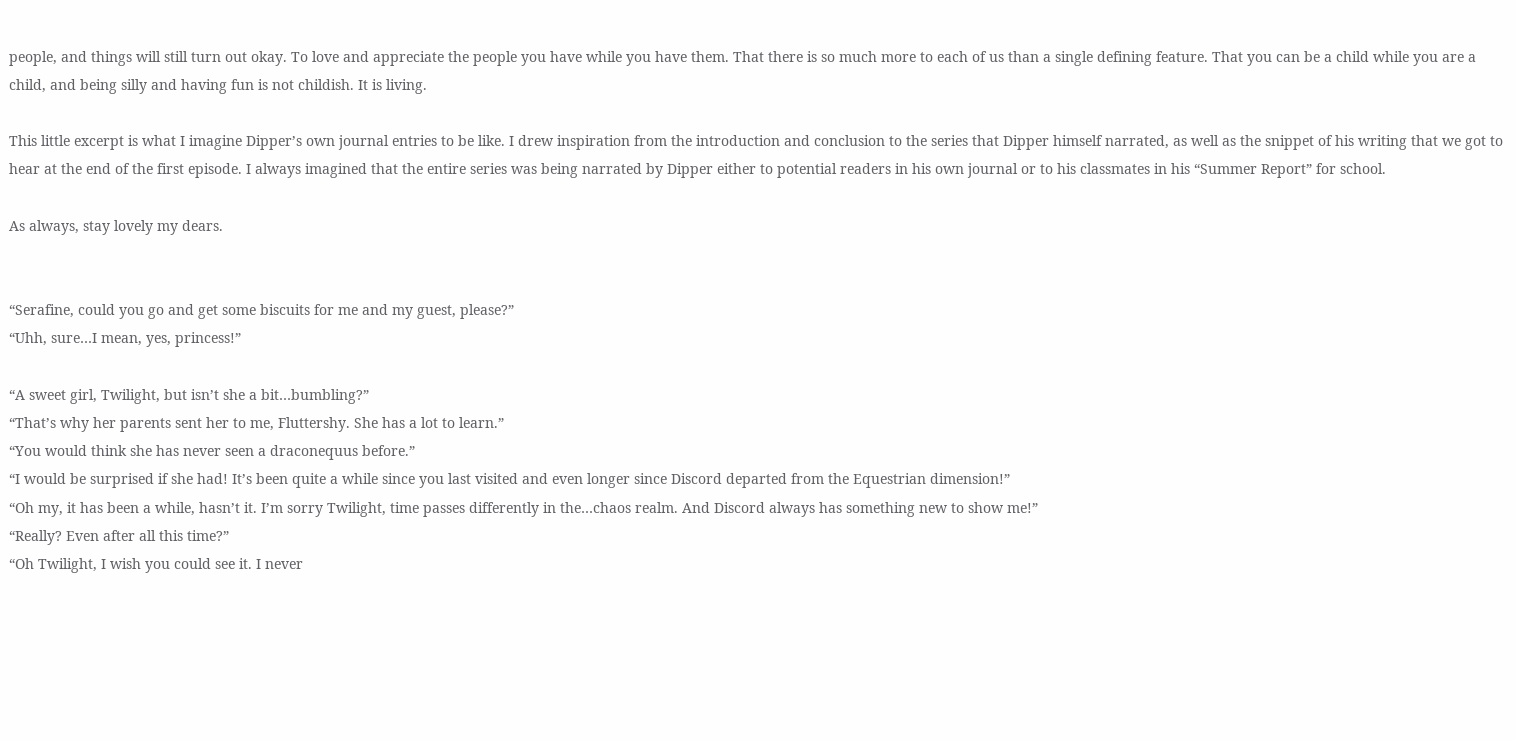people, and things will still turn out okay. To love and appreciate the people you have while you have them. That there is so much more to each of us than a single defining feature. That you can be a child while you are a child, and being silly and having fun is not childish. It is living.

This little excerpt is what I imagine Dipper’s own journal entries to be like. I drew inspiration from the introduction and conclusion to the series that Dipper himself narrated, as well as the snippet of his writing that we got to hear at the end of the first episode. I always imagined that the entire series was being narrated by Dipper either to potential readers in his own journal or to his classmates in his “Summer Report” for school.

As always, stay lovely my dears.


“Serafine, could you go and get some biscuits for me and my guest, please?”
“Uhh, sure…I mean, yes, princess!”

“A sweet girl, Twilight, but isn’t she a bit…bumbling?”
“That’s why her parents sent her to me, Fluttershy. She has a lot to learn.”
“You would think she has never seen a draconequus before.”
“I would be surprised if she had! It’s been quite a while since you last visited and even longer since Discord departed from the Equestrian dimension!”
“Oh my, it has been a while, hasn’t it. I’m sorry Twilight, time passes differently in the…chaos realm. And Discord always has something new to show me!”
“Really? Even after all this time?”
“Oh Twilight, I wish you could see it. I never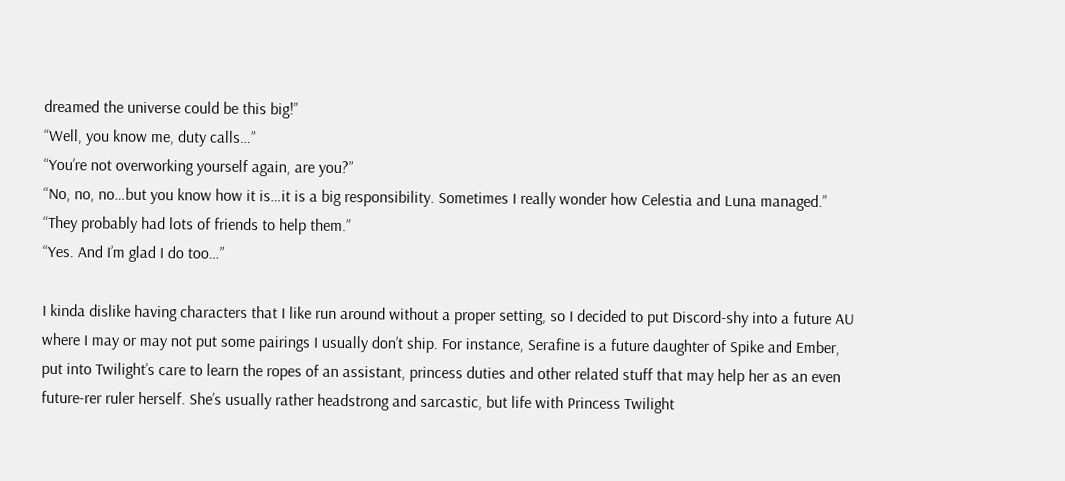dreamed the universe could be this big!”
“Well, you know me, duty calls…”
“You’re not overworking yourself again, are you?”
“No, no, no…but you know how it is…it is a big responsibility. Sometimes I really wonder how Celestia and Luna managed.”
“They probably had lots of friends to help them.”
“Yes. And I’m glad I do too…”

I kinda dislike having characters that I like run around without a proper setting, so I decided to put Discord-shy into a future AU where I may or may not put some pairings I usually don’t ship. For instance, Serafine is a future daughter of Spike and Ember, put into Twilight’s care to learn the ropes of an assistant, princess duties and other related stuff that may help her as an even future-rer ruler herself. She’s usually rather headstrong and sarcastic, but life with Princess Twilight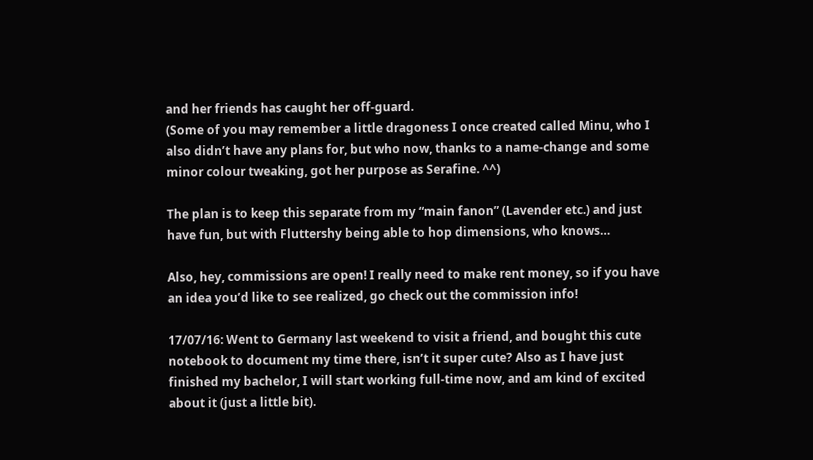and her friends has caught her off-guard.
(Some of you may remember a little dragoness I once created called Minu, who I also didn’t have any plans for, but who now, thanks to a name-change and some minor colour tweaking, got her purpose as Serafine. ^^)

The plan is to keep this separate from my “main fanon” (Lavender etc.) and just have fun, but with Fluttershy being able to hop dimensions, who knows…

Also, hey, commissions are open! I really need to make rent money, so if you have an idea you’d like to see realized, go check out the commission info!

17/07/16: Went to Germany last weekend to visit a friend, and bought this cute notebook to document my time there, isn’t it super cute? Also as I have just finished my bachelor, I will start working full-time now, and am kind of excited about it (just a little bit).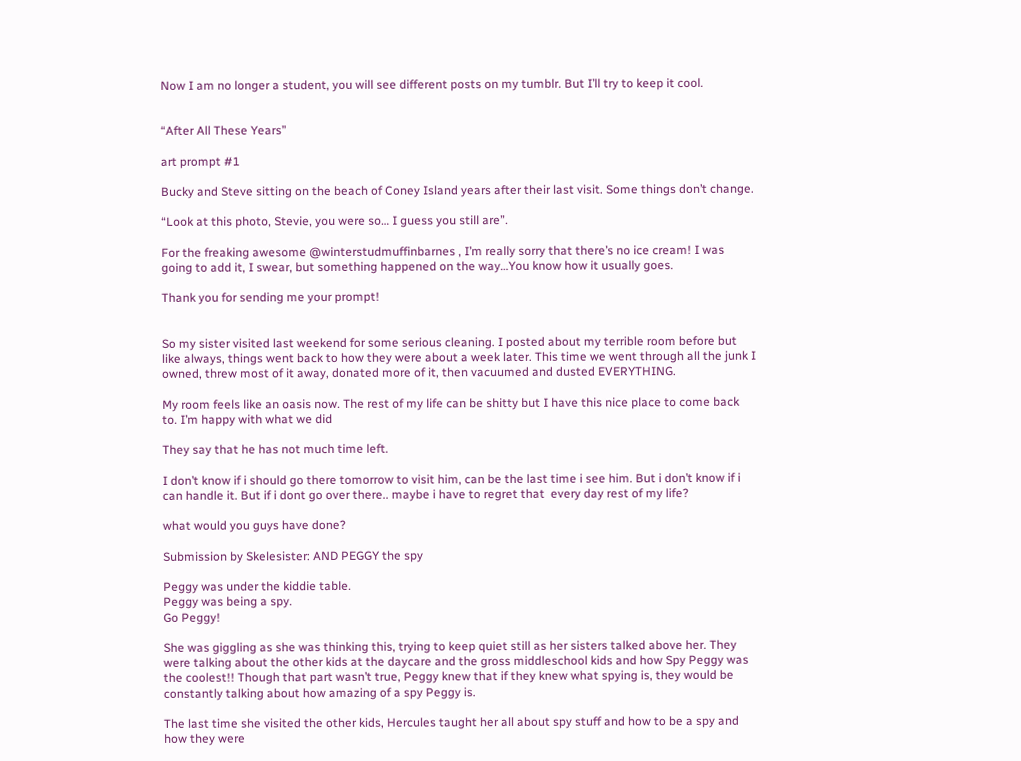Now I am no longer a student, you will see different posts on my tumblr. But I’ll try to keep it cool.


“After All These Years”

art prompt #1

Bucky and Steve sitting on the beach of Coney Island years after their last visit. Some things don’t change.

“Look at this photo, Stevie, you were so… I guess you still are”.

For the freaking awesome @winterstudmuffinbarnes , I’m really sorry that there’s no ice cream! I was going to add it, I swear, but something happened on the way…You know how it usually goes.

Thank you for sending me your prompt!


So my sister visited last weekend for some serious cleaning. I posted about my terrible room before but like always, things went back to how they were about a week later. This time we went through all the junk I owned, threw most of it away, donated more of it, then vacuumed and dusted EVERYTHING.

My room feels like an oasis now. The rest of my life can be shitty but I have this nice place to come back to. I’m happy with what we did

They say that he has not much time left.

I don’t know if i should go there tomorrow to visit him, can be the last time i see him. But i don’t know if i can handle it. But if i dont go over there.. maybe i have to regret that  every day rest of my life?

what would you guys have done?

Submission by Skelesister: AND PEGGY the spy

Peggy was under the kiddie table.
Peggy was being a spy.
Go Peggy!

She was giggling as she was thinking this, trying to keep quiet still as her sisters talked above her. They were talking about the other kids at the daycare and the gross middleschool kids and how Spy Peggy was the coolest!! Though that part wasn’t true, Peggy knew that if they knew what spying is, they would be constantly talking about how amazing of a spy Peggy is.

The last time she visited the other kids, Hercules taught her all about spy stuff and how to be a spy and how they were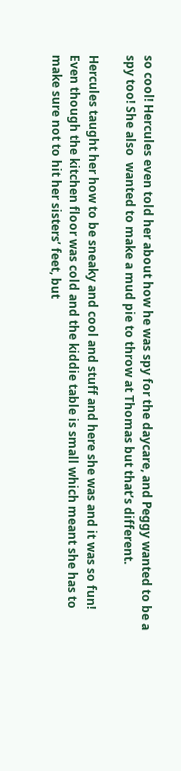so cool! Hercules even told her about how he was spy for the daycare, and Peggy wanted to be a spy too! She also  wanted to make a mud pie to throw at Thomas but that’s different.

Hercules taught her how to be sneaky and cool and stuff and here she was and it was so fun! Even though the kitchen floor was cold and the kiddie table is small which meant she has to make sure not to hit her sisters’ feet, but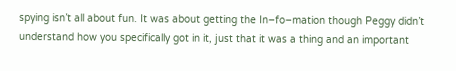spying isn’t all about fun. It was about getting the In–fo–mation though Peggy didn’t understand how you specifically got in it, just that it was a thing and an important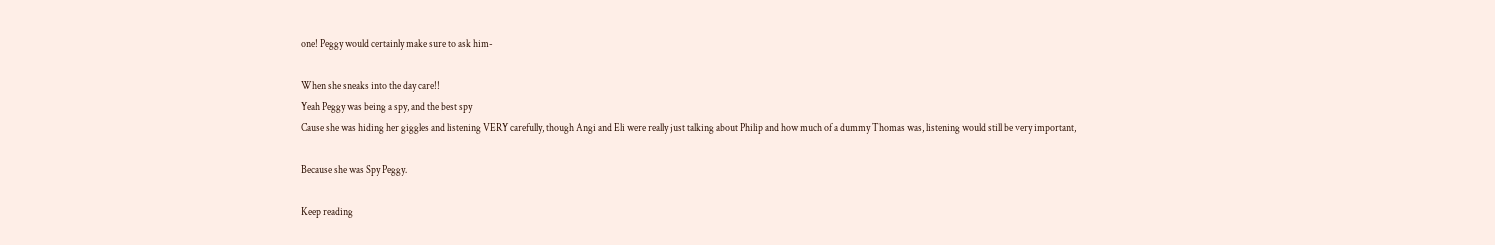one! Peggy would certainly make sure to ask him-

When she sneaks into the day care!!
Yeah Peggy was being a spy, and the best spy
Cause she was hiding her giggles and listening VERY carefully, though Angi and Eli were really just talking about Philip and how much of a dummy Thomas was, listening would still be very important,

Because she was Spy Peggy.

Keep reading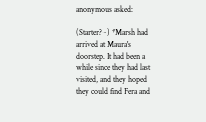anonymous asked:

(Starter?~) *Marsh had arrived at Maura's doorstep. It had been a while since they had last visited, and they hoped they could find Fera and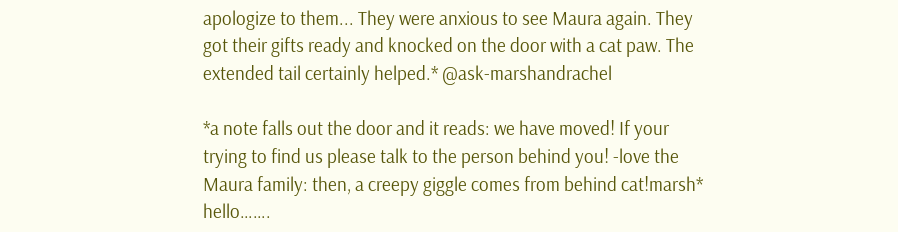apologize to them... They were anxious to see Maura again. They got their gifts ready and knocked on the door with a cat paw. The extended tail certainly helped.* @ask-marshandrachel

*a note falls out the door and it reads: we have moved! If your trying to find us please talk to the person behind you! -love the Maura family: then, a creepy giggle comes from behind cat!marsh* hello…….